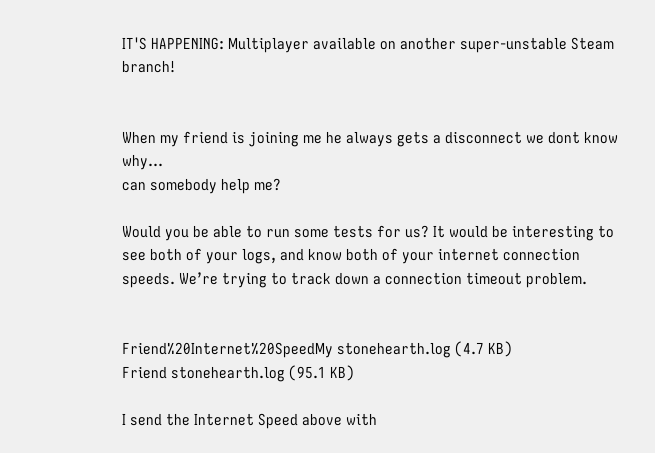IT'S HAPPENING: Multiplayer available on another super-unstable Steam branch!


When my friend is joining me he always gets a disconnect we dont know why…
can somebody help me?

Would you be able to run some tests for us? It would be interesting to see both of your logs, and know both of your internet connection speeds. We’re trying to track down a connection timeout problem.


Friend%20Internet%20SpeedMy stonehearth.log (4.7 KB)
Friend stonehearth.log (95.1 KB)

I send the Internet Speed above with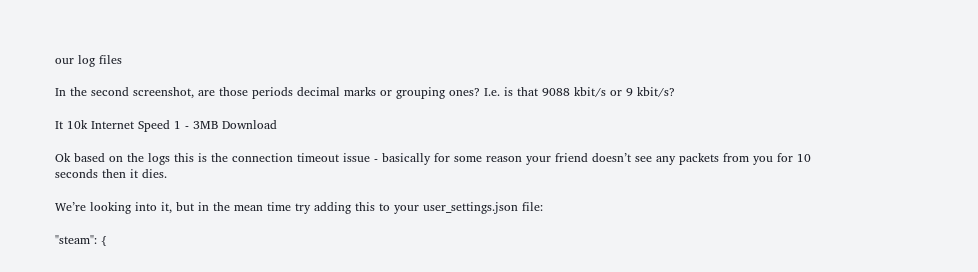our log files

In the second screenshot, are those periods decimal marks or grouping ones? I.e. is that 9088 kbit/s or 9 kbit/s?

It 10k Internet Speed 1 - 3MB Download

Ok based on the logs this is the connection timeout issue - basically for some reason your friend doesn’t see any packets from you for 10 seconds then it dies.

We’re looking into it, but in the mean time try adding this to your user_settings.json file:

"steam": {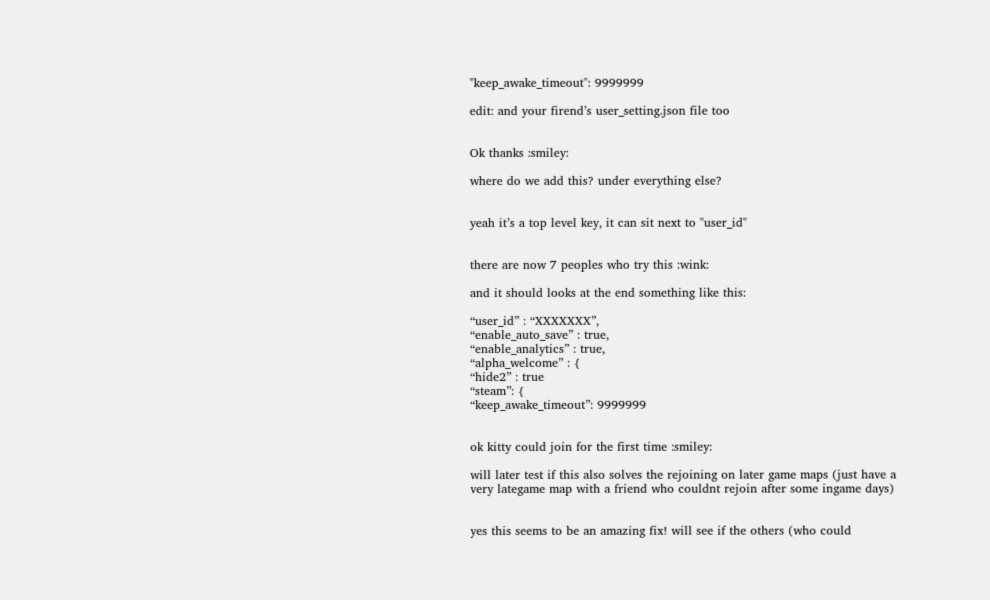"keep_awake_timeout": 9999999

edit: and your firend’s user_setting.json file too


Ok thanks :smiley:

where do we add this? under everything else?


yeah it’s a top level key, it can sit next to "user_id"


there are now 7 peoples who try this :wink:

and it should looks at the end something like this:

“user_id” : “XXXXXXX”,
“enable_auto_save” : true,
“enable_analytics” : true,
“alpha_welcome” : {
“hide2” : true
“steam”: {
“keep_awake_timeout”: 9999999


ok kitty could join for the first time :smiley:

will later test if this also solves the rejoining on later game maps (just have a very lategame map with a friend who couldnt rejoin after some ingame days)


yes this seems to be an amazing fix! will see if the others (who could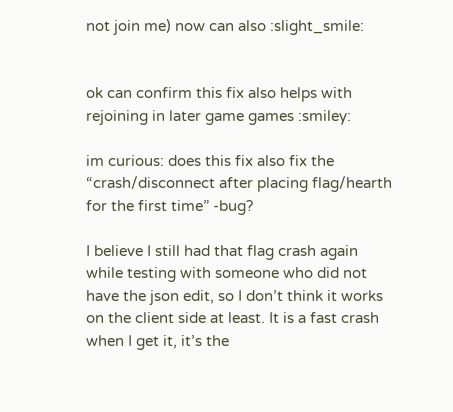not join me) now can also :slight_smile:


ok can confirm this fix also helps with rejoining in later game games :smiley:

im curious: does this fix also fix the “crash/disconnect after placing flag/hearth for the first time” -bug?

I believe I still had that flag crash again while testing with someone who did not have the json edit, so I don’t think it works on the client side at least. It is a fast crash when I get it, it’s the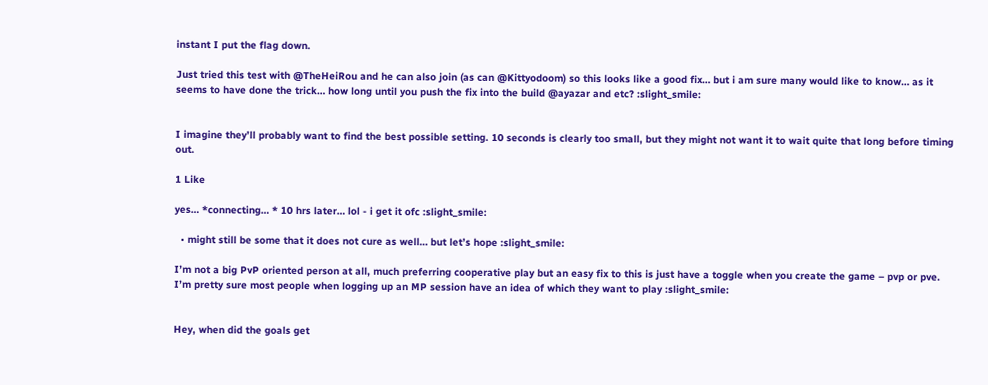instant I put the flag down.

Just tried this test with @TheHeiRou and he can also join (as can @Kittyodoom) so this looks like a good fix… but i am sure many would like to know… as it seems to have done the trick… how long until you push the fix into the build @ayazar and etc? :slight_smile:


I imagine they’ll probably want to find the best possible setting. 10 seconds is clearly too small, but they might not want it to wait quite that long before timing out.

1 Like

yes… *connecting… * 10 hrs later… lol - i get it ofc :slight_smile:

  • might still be some that it does not cure as well… but let’s hope :slight_smile:

I’m not a big PvP oriented person at all, much preferring cooperative play but an easy fix to this is just have a toggle when you create the game – pvp or pve. I’m pretty sure most people when logging up an MP session have an idea of which they want to play :slight_smile:


Hey, when did the goals get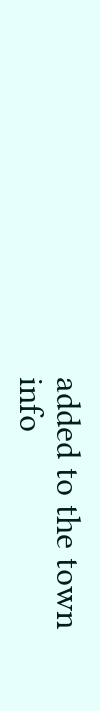added to the town info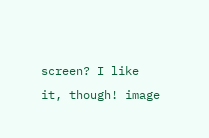screen? I like it, though! image